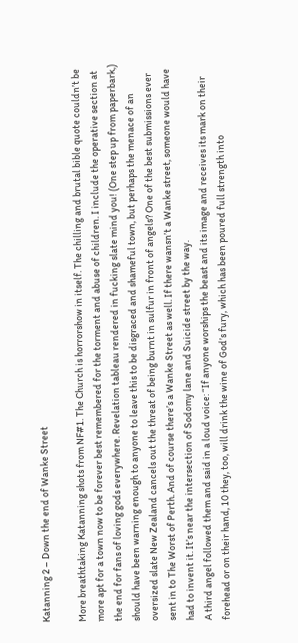Katanning 2 – Down the end of Wanke Street

More breathtaking Katanning shots from NF#1. The Church is horrorshow in itself. The chilling and brutal bible quote couldn’t be more apt for a town now to be forever best remembered for the torment and abuse of children. I include the operative section at the end for fans of loving gods everywhere. Revelation tableau rendered in fucking slate mind you! (One step up from paperbark,) should have been warning enough to anyone to leave this to be disgraced and shameful town, but perhaps the menace of an oversized slate New Zealand cancels out the threat of being burnt in sulfur in front of angels? One of the best submissions ever sent in to The Worst of Perth. And of course there’s a Wanke Street as well. If there wansn’t a Wanke street, someone would have had to invent it. It’s near the intersection of Sodomy lane and Suicide street by the way.
A third angel followed them and said in a loud voice: “If anyone worships the beast and its image and receives its mark on their forehead or on their hand, 10 they, too, will drink the wine of God’s fury, which has been poured full strength into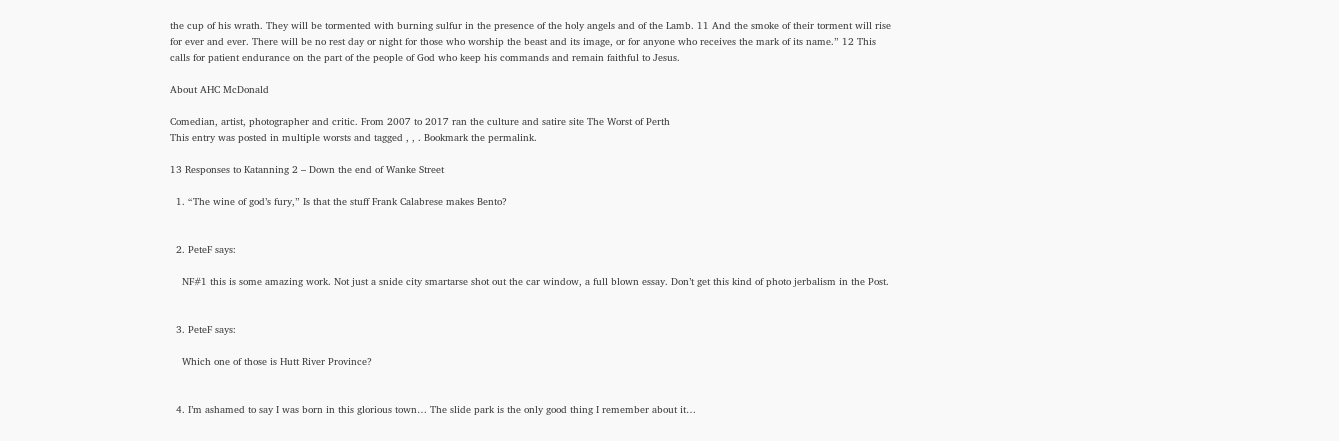the cup of his wrath. They will be tormented with burning sulfur in the presence of the holy angels and of the Lamb. 11 And the smoke of their torment will rise for ever and ever. There will be no rest day or night for those who worship the beast and its image, or for anyone who receives the mark of its name.” 12 This calls for patient endurance on the part of the people of God who keep his commands and remain faithful to Jesus.

About AHC McDonald

Comedian, artist, photographer and critic. From 2007 to 2017 ran the culture and satire site The Worst of Perth
This entry was posted in multiple worsts and tagged , , . Bookmark the permalink.

13 Responses to Katanning 2 – Down the end of Wanke Street

  1. “The wine of god’s fury,” Is that the stuff Frank Calabrese makes Bento?


  2. PeteF says:

    NF#1 this is some amazing work. Not just a snide city smartarse shot out the car window, a full blown essay. Don’t get this kind of photo jerbalism in the Post.


  3. PeteF says:

    Which one of those is Hutt River Province?


  4. I’m ashamed to say I was born in this glorious town… The slide park is the only good thing I remember about it…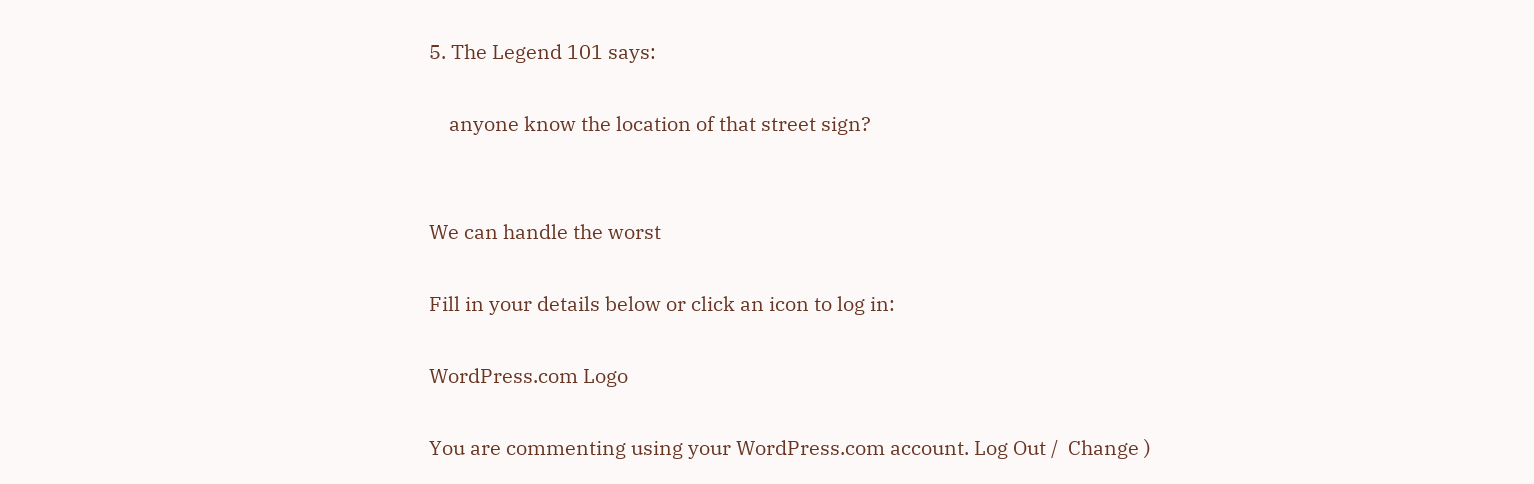5. The Legend 101 says:

    anyone know the location of that street sign?


We can handle the worst

Fill in your details below or click an icon to log in:

WordPress.com Logo

You are commenting using your WordPress.com account. Log Out /  Change )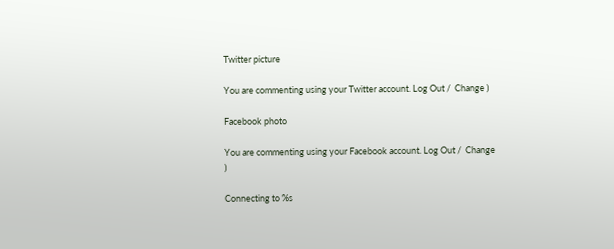Twitter picture

You are commenting using your Twitter account. Log Out /  Change )

Facebook photo

You are commenting using your Facebook account. Log Out /  Change )

Connecting to %s